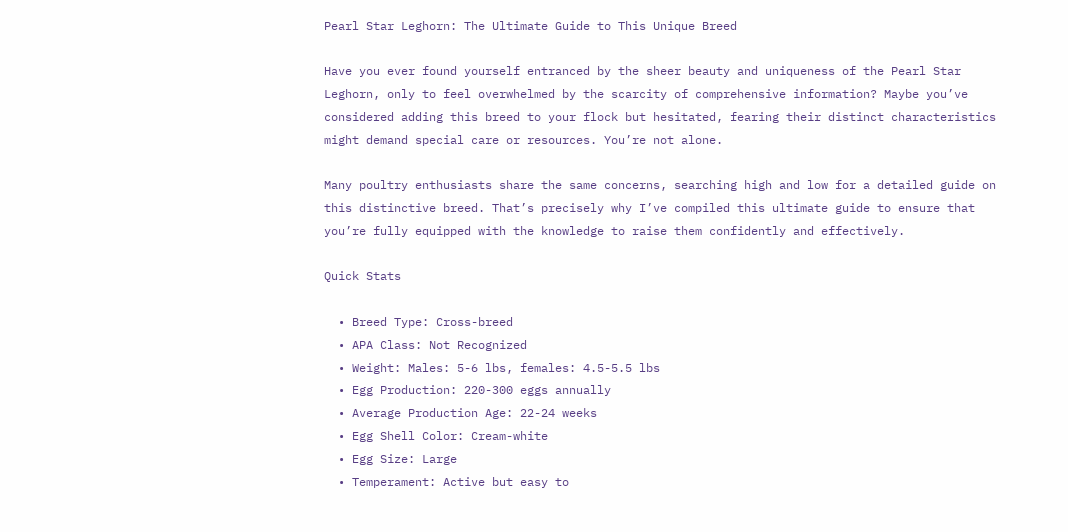Pearl Star Leghorn: The Ultimate Guide to This Unique Breed

Have you ever found yourself entranced by the sheer beauty and uniqueness of the Pearl Star Leghorn, only to feel overwhelmed by the scarcity of comprehensive information? Maybe you’ve considered adding this breed to your flock but hesitated, fearing their distinct characteristics might demand special care or resources. You’re not alone.

Many poultry enthusiasts share the same concerns, searching high and low for a detailed guide on this distinctive breed. That’s precisely why I’ve compiled this ultimate guide to ensure that you’re fully equipped with the knowledge to raise them confidently and effectively.

Quick Stats

  • Breed Type: Cross-breed
  • APA Class: Not Recognized
  • Weight: Males: 5-6 lbs, females: 4.5-5.5 lbs
  • Egg Production: 220-300 eggs annually
  • Average Production Age: 22-24 weeks
  • Egg Shell Color: Cream-white
  • Egg Size: Large
  • Temperament: Active but easy to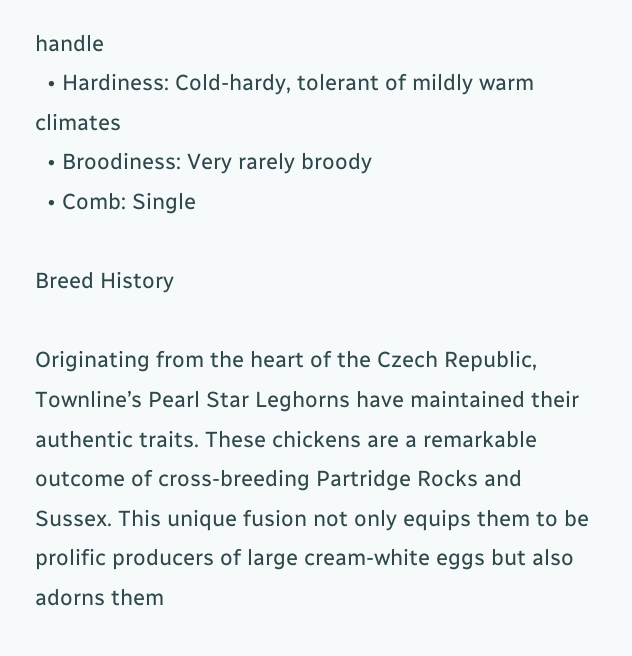handle
  • Hardiness: Cold-hardy, tolerant of mildly warm climates
  • Broodiness: Very rarely broody
  • Comb: Single

Breed History

Originating from the heart of the Czech Republic, Townline’s Pearl Star Leghorns have maintained their authentic traits. These chickens are a remarkable outcome of cross-breeding Partridge Rocks and Sussex. This unique fusion not only equips them to be prolific producers of large cream-white eggs but also adorns them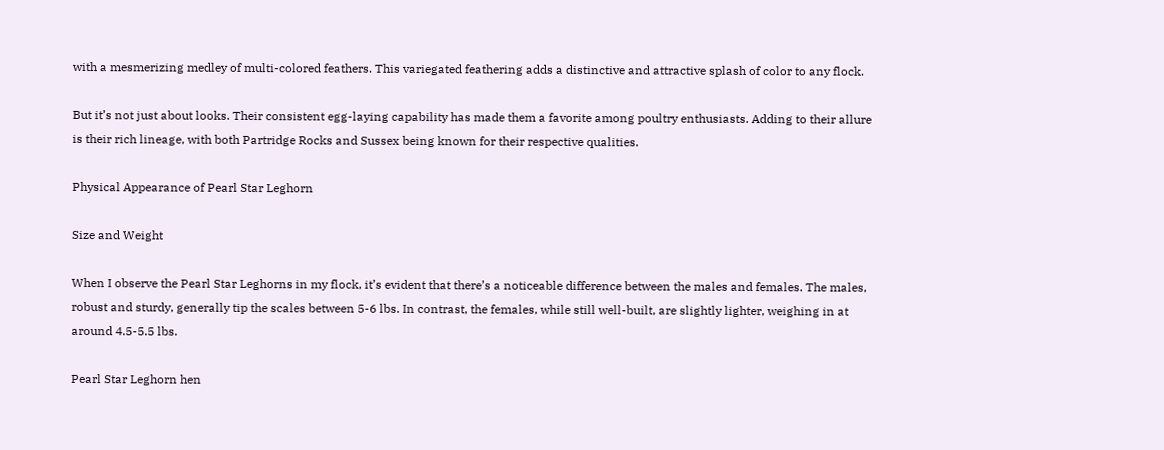with a mesmerizing medley of multi-colored feathers. This variegated feathering adds a distinctive and attractive splash of color to any flock.

But it’s not just about looks. Their consistent egg-laying capability has made them a favorite among poultry enthusiasts. Adding to their allure is their rich lineage, with both Partridge Rocks and Sussex being known for their respective qualities.

Physical Appearance of Pearl Star Leghorn

Size and Weight

When I observe the Pearl Star Leghorns in my flock, it’s evident that there’s a noticeable difference between the males and females. The males, robust and sturdy, generally tip the scales between 5-6 lbs. In contrast, the females, while still well-built, are slightly lighter, weighing in at around 4.5-5.5 lbs.

Pearl Star Leghorn hen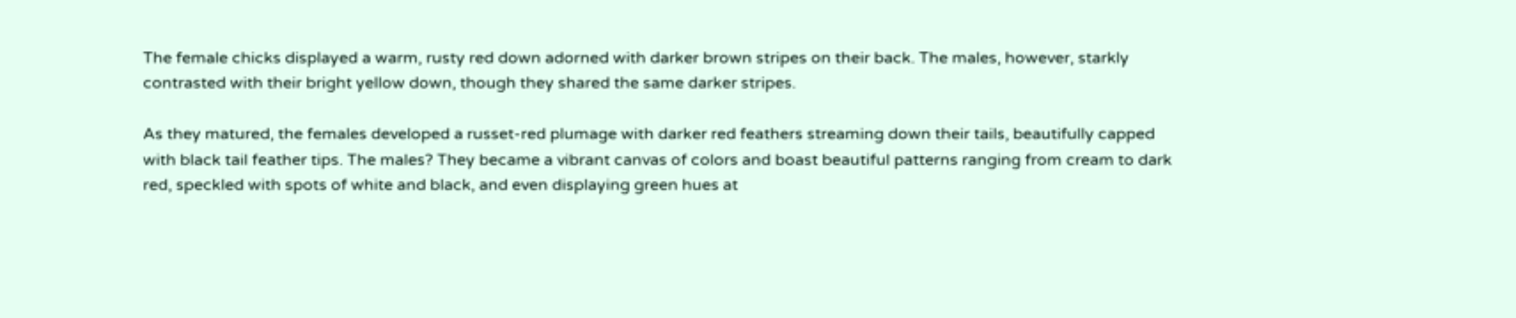The female chicks displayed a warm, rusty red down adorned with darker brown stripes on their back. The males, however, starkly contrasted with their bright yellow down, though they shared the same darker stripes.

As they matured, the females developed a russet-red plumage with darker red feathers streaming down their tails, beautifully capped with black tail feather tips. The males? They became a vibrant canvas of colors and boast beautiful patterns ranging from cream to dark red, speckled with spots of white and black, and even displaying green hues at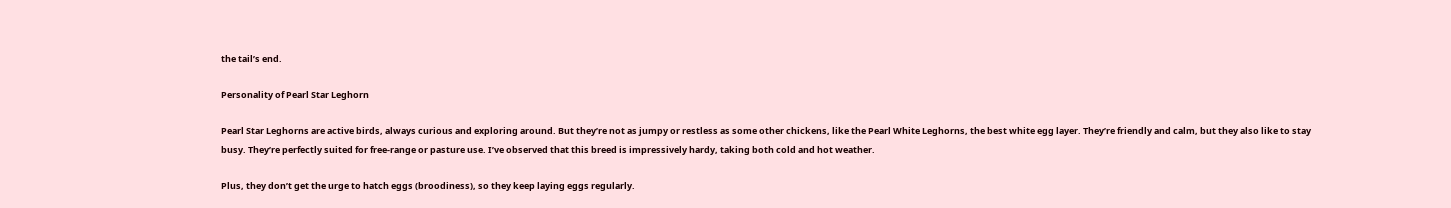the tail’s end.

Personality of Pearl Star Leghorn

Pearl Star Leghorns are active birds, always curious and exploring around. But they’re not as jumpy or restless as some other chickens, like the Pearl White Leghorns, the best white egg layer. They’re friendly and calm, but they also like to stay busy. They’re perfectly suited for free-range or pasture use. I’ve observed that this breed is impressively hardy, taking both cold and hot weather.

Plus, they don’t get the urge to hatch eggs (broodiness), so they keep laying eggs regularly.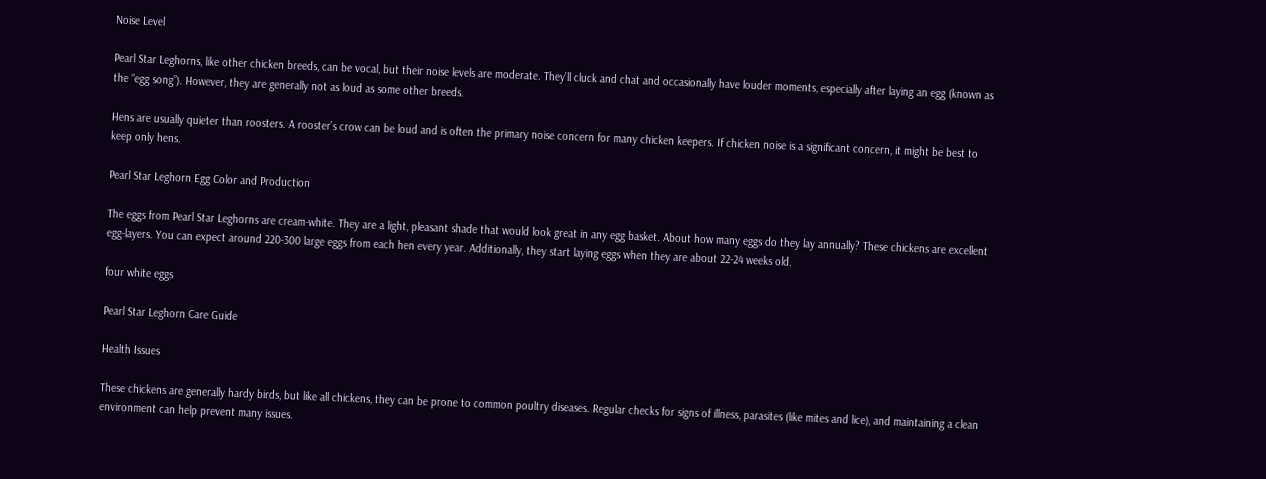Noise Level

Pearl Star Leghorns, like other chicken breeds, can be vocal, but their noise levels are moderate. They’ll cluck and chat and occasionally have louder moments, especially after laying an egg (known as the “egg song”). However, they are generally not as loud as some other breeds.

Hens are usually quieter than roosters. A rooster’s crow can be loud and is often the primary noise concern for many chicken keepers. If chicken noise is a significant concern, it might be best to keep only hens.

Pearl Star Leghorn Egg Color and Production

The eggs from Pearl Star Leghorns are cream-white. They are a light, pleasant shade that would look great in any egg basket. About how many eggs do they lay annually? These chickens are excellent egg-layers. You can expect around 220-300 large eggs from each hen every year. Additionally, they start laying eggs when they are about 22-24 weeks old.

four white eggs

Pearl Star Leghorn Care Guide

Health Issues

These chickens are generally hardy birds, but like all chickens, they can be prone to common poultry diseases. Regular checks for signs of illness, parasites (like mites and lice), and maintaining a clean environment can help prevent many issues.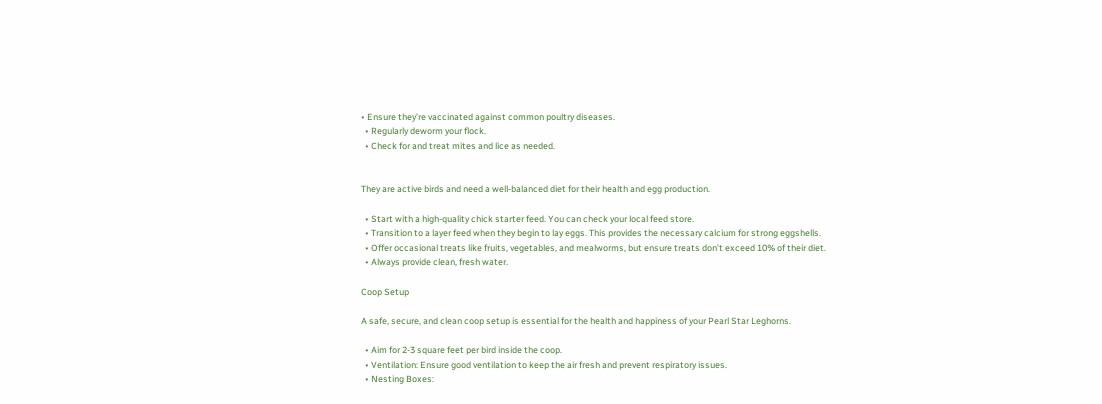• Ensure they’re vaccinated against common poultry diseases.
  • Regularly deworm your flock.
  • Check for and treat mites and lice as needed.


They are active birds and need a well-balanced diet for their health and egg production.

  • Start with a high-quality chick starter feed. You can check your local feed store.
  • Transition to a layer feed when they begin to lay eggs. This provides the necessary calcium for strong eggshells.
  • Offer occasional treats like fruits, vegetables, and mealworms, but ensure treats don’t exceed 10% of their diet.
  • Always provide clean, fresh water.

Coop Setup

A safe, secure, and clean coop setup is essential for the health and happiness of your Pearl Star Leghorns.

  • Aim for 2-3 square feet per bird inside the coop.
  • Ventilation: Ensure good ventilation to keep the air fresh and prevent respiratory issues.
  • Nesting Boxes: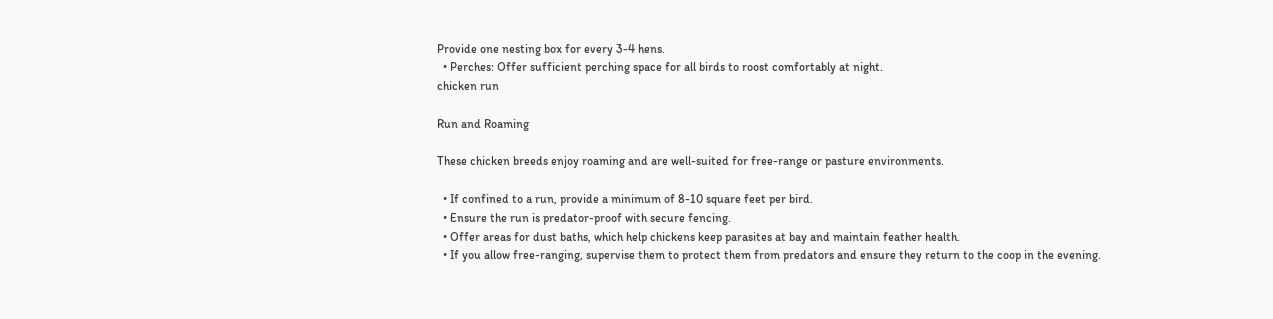Provide one nesting box for every 3-4 hens.
  • Perches: Offer sufficient perching space for all birds to roost comfortably at night.
chicken run

Run and Roaming

These chicken breeds enjoy roaming and are well-suited for free-range or pasture environments.

  • If confined to a run, provide a minimum of 8-10 square feet per bird.
  • Ensure the run is predator-proof with secure fencing.
  • Offer areas for dust baths, which help chickens keep parasites at bay and maintain feather health.
  • If you allow free-ranging, supervise them to protect them from predators and ensure they return to the coop in the evening.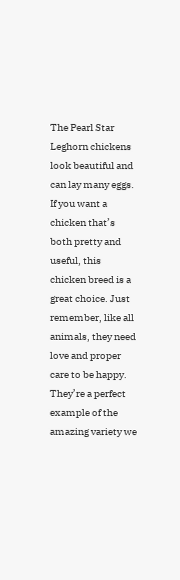The Pearl Star Leghorn chickens look beautiful and can lay many eggs. If you want a chicken that’s both pretty and useful, this chicken breed is a great choice. Just remember, like all animals, they need love and proper care to be happy. They’re a perfect example of the amazing variety we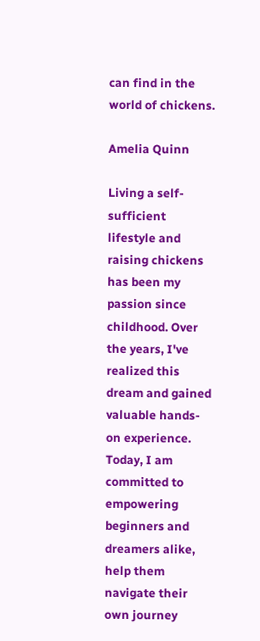can find in the world of chickens.

Amelia Quinn

Living a self-sufficient lifestyle and raising chickens has been my passion since childhood. Over the years, I've realized this dream and gained valuable hands-on experience. Today, I am committed to empowering beginners and dreamers alike, help them navigate their own journey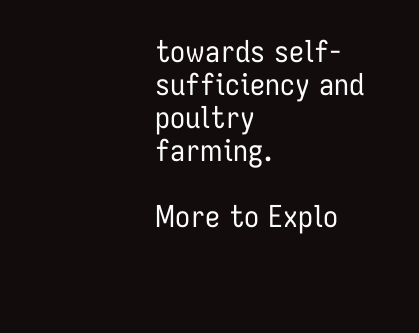towards self-sufficiency and poultry farming.

More to Explo